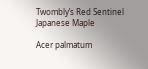Twombly’s Red Sentinel Japanese Maple

Acer palmatum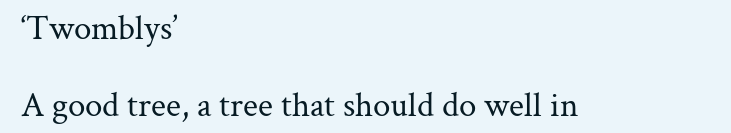‘Twomblys’

A good tree, a tree that should do well in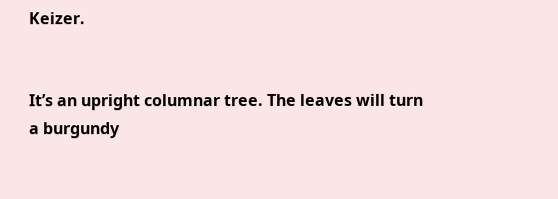Keizer.


It’s an upright columnar tree. The leaves will turn a burgundy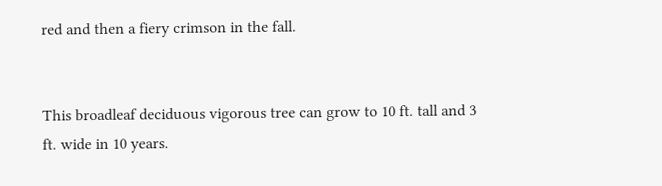red and then a fiery crimson in the fall.


This broadleaf deciduous vigorous tree can grow to 10 ft. tall and 3 ft. wide in 10 years.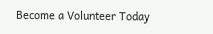Become a Volunteer Today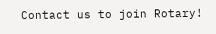Contact us to join Rotary!